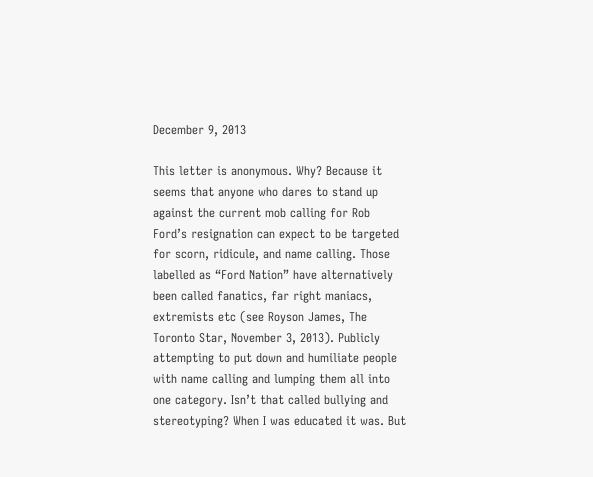December 9, 2013

This letter is anonymous. Why? Because it seems that anyone who dares to stand up against the current mob calling for Rob Ford’s resignation can expect to be targeted for scorn, ridicule, and name calling. Those labelled as “Ford Nation” have alternatively been called fanatics, far right maniacs, extremists etc (see Royson James, The Toronto Star, November 3, 2013). Publicly attempting to put down and humiliate people with name calling and lumping them all into one category. Isn’t that called bullying and stereotyping? When I was educated it was. But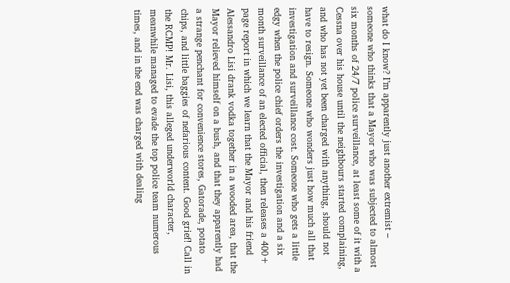what do I know? I’m apparently just another extremist – someone who thinks that a Mayor who was subjected to almost six months of 24/7 police surveillance, at least some of it with a Cessna over his house until the neighbours started complaining, and who has not yet been charged with anything, should not have to resign. Someone who wonders just how much all that investigation and surveillance cost. Someone who gets a little edgy when the police chief orders the investigation and a six month surveillance of an elected official, then releases a 400+ page report in which we learn that the Mayor and his friend Alessandro Lisi drank vodka together in a wooded area, that the Mayor relieved himself on a bush, and that they apparently had a strange penchant for convenience stores, Gatorade, potato chips, and little baggies of nefarious content. Good grief! Call in the RCMP! Mr. Lisi, this alleged underworld character, meanwhile managed to evade the top police team numerous times, and in the end was charged with dealing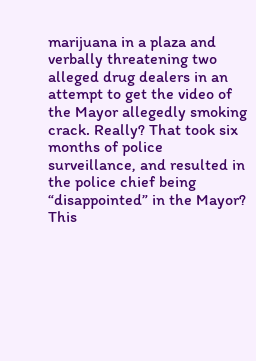marijuana in a plaza and verbally threatening two alleged drug dealers in an attempt to get the video of the Mayor allegedly smoking crack. Really? That took six months of police surveillance, and resulted in the police chief being “disappointed” in the Mayor? This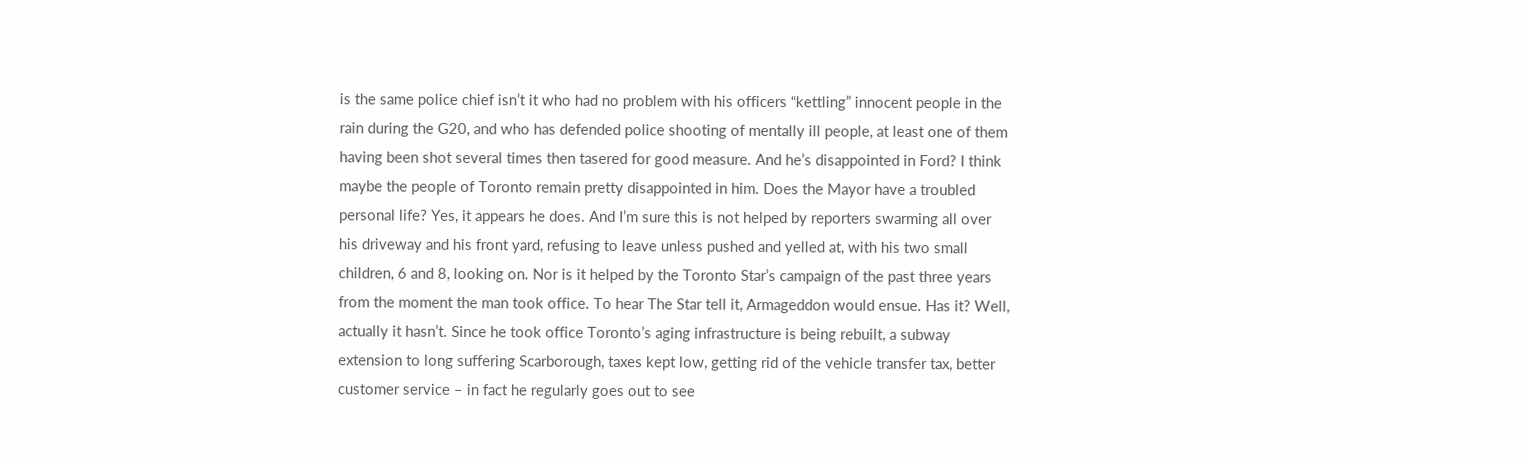is the same police chief isn’t it who had no problem with his officers “kettling” innocent people in the rain during the G20, and who has defended police shooting of mentally ill people, at least one of them having been shot several times then tasered for good measure. And he’s disappointed in Ford? I think maybe the people of Toronto remain pretty disappointed in him. Does the Mayor have a troubled personal life? Yes, it appears he does. And I’m sure this is not helped by reporters swarming all over his driveway and his front yard, refusing to leave unless pushed and yelled at, with his two small children, 6 and 8, looking on. Nor is it helped by the Toronto Star’s campaign of the past three years from the moment the man took office. To hear The Star tell it, Armageddon would ensue. Has it? Well, actually it hasn’t. Since he took office Toronto’s aging infrastructure is being rebuilt, a subway extension to long suffering Scarborough, taxes kept low, getting rid of the vehicle transfer tax, better customer service – in fact he regularly goes out to see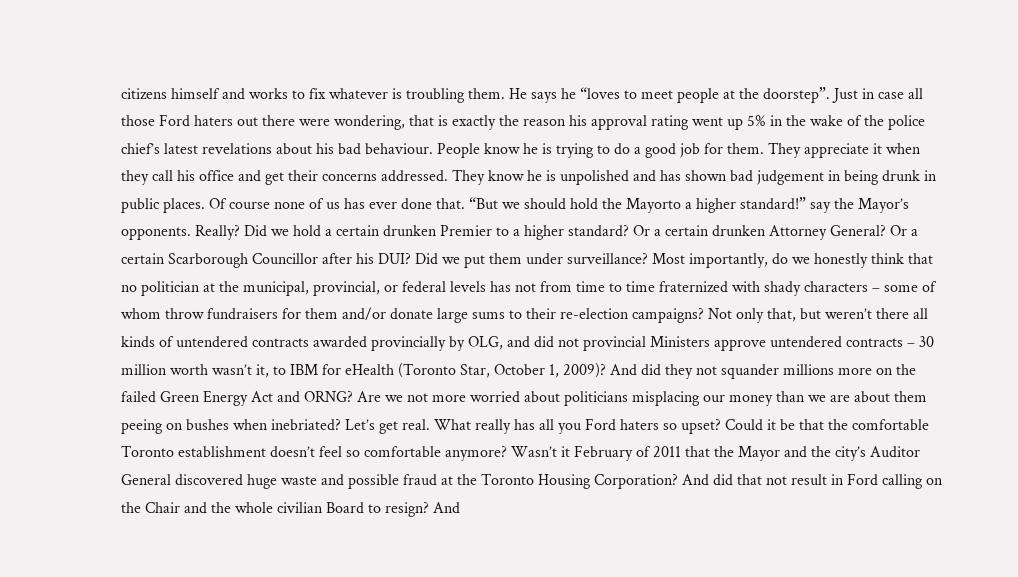citizens himself and works to fix whatever is troubling them. He says he “loves to meet people at the doorstep”. Just in case all those Ford haters out there were wondering, that is exactly the reason his approval rating went up 5% in the wake of the police chief’s latest revelations about his bad behaviour. People know he is trying to do a good job for them. They appreciate it when they call his office and get their concerns addressed. They know he is unpolished and has shown bad judgement in being drunk in public places. Of course none of us has ever done that. “But we should hold the Mayorto a higher standard!” say the Mayor’s opponents. Really? Did we hold a certain drunken Premier to a higher standard? Or a certain drunken Attorney General? Or a certain Scarborough Councillor after his DUI? Did we put them under surveillance? Most importantly, do we honestly think that no politician at the municipal, provincial, or federal levels has not from time to time fraternized with shady characters – some of whom throw fundraisers for them and/or donate large sums to their re-election campaigns? Not only that, but weren’t there all kinds of untendered contracts awarded provincially by OLG, and did not provincial Ministers approve untendered contracts – 30 million worth wasn’t it, to IBM for eHealth (Toronto Star, October 1, 2009)? And did they not squander millions more on the failed Green Energy Act and ORNG? Are we not more worried about politicians misplacing our money than we are about them peeing on bushes when inebriated? Let’s get real. What really has all you Ford haters so upset? Could it be that the comfortable Toronto establishment doesn’t feel so comfortable anymore? Wasn’t it February of 2011 that the Mayor and the city’s Auditor General discovered huge waste and possible fraud at the Toronto Housing Corporation? And did that not result in Ford calling on the Chair and the whole civilian Board to resign? And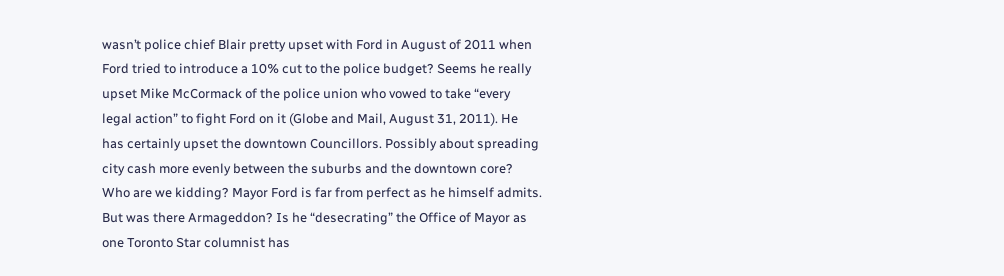wasn’t police chief Blair pretty upset with Ford in August of 2011 when Ford tried to introduce a 10% cut to the police budget? Seems he really upset Mike McCormack of the police union who vowed to take “every legal action” to fight Ford on it (Globe and Mail, August 31, 2011). He has certainly upset the downtown Councillors. Possibly about spreading city cash more evenly between the suburbs and the downtown core? Who are we kidding? Mayor Ford is far from perfect as he himself admits. But was there Armageddon? Is he “desecrating” the Office of Mayor as one Toronto Star columnist has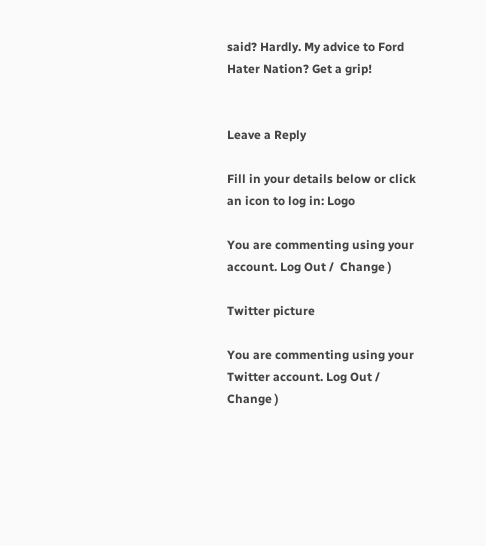said? Hardly. My advice to Ford Hater Nation? Get a grip!


Leave a Reply

Fill in your details below or click an icon to log in: Logo

You are commenting using your account. Log Out /  Change )

Twitter picture

You are commenting using your Twitter account. Log Out /  Change )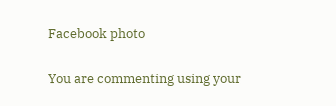Facebook photo

You are commenting using your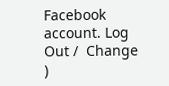Facebook account. Log Out /  Change )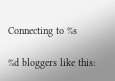Connecting to %s

%d bloggers like this: